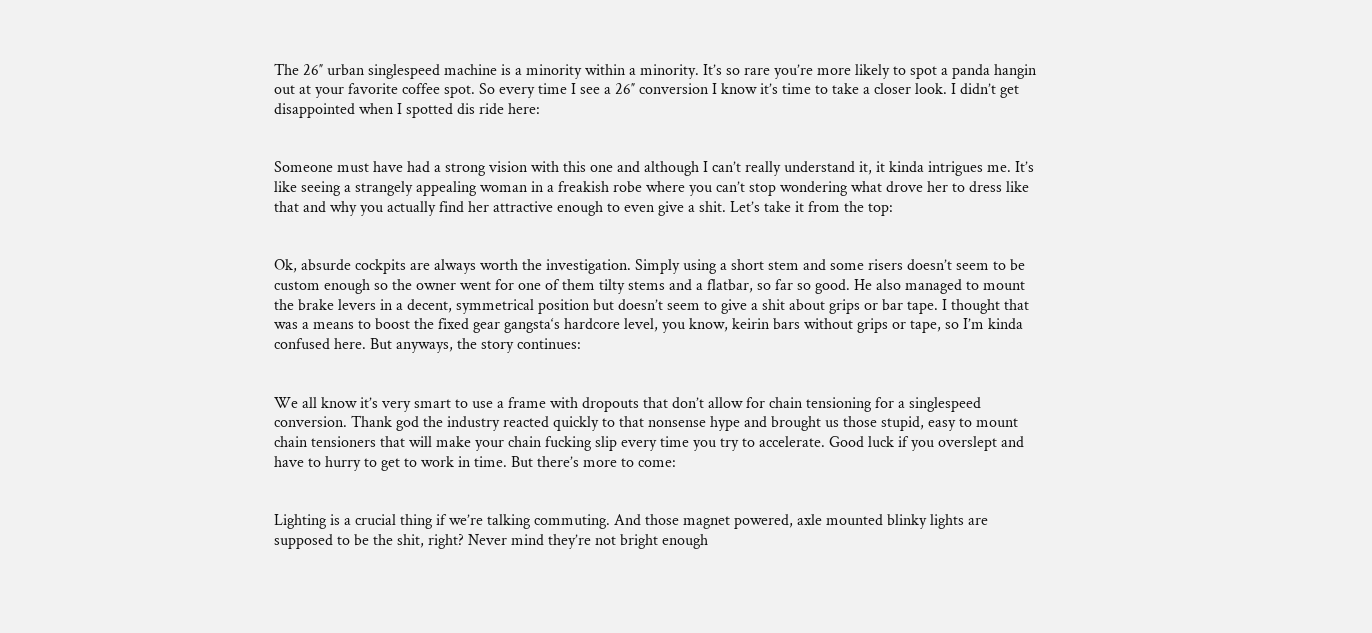The 26″ urban singlespeed machine is a minority within a minority. It’s so rare you’re more likely to spot a panda hangin out at your favorite coffee spot. So every time I see a 26″ conversion I know it’s time to take a closer look. I didn’t get disappointed when I spotted dis ride here:


Someone must have had a strong vision with this one and although I can’t really understand it, it kinda intrigues me. It’s like seeing a strangely appealing woman in a freakish robe where you can’t stop wondering what drove her to dress like that and why you actually find her attractive enough to even give a shit. Let’s take it from the top:


Ok, absurde cockpits are always worth the investigation. Simply using a short stem and some risers doesn’t seem to be custom enough so the owner went for one of them tilty stems and a flatbar, so far so good. He also managed to mount the brake levers in a decent, symmetrical position but doesn’t seem to give a shit about grips or bar tape. I thought that was a means to boost the fixed gear gangsta‘s hardcore level, you know, keirin bars without grips or tape, so I’m kinda confused here. But anyways, the story continues:


We all know it’s very smart to use a frame with dropouts that don’t allow for chain tensioning for a singlespeed conversion. Thank god the industry reacted quickly to that nonsense hype and brought us those stupid, easy to mount chain tensioners that will make your chain fucking slip every time you try to accelerate. Good luck if you overslept and have to hurry to get to work in time. But there’s more to come:


Lighting is a crucial thing if we’re talking commuting. And those magnet powered, axle mounted blinky lights are supposed to be the shit, right? Never mind they’re not bright enough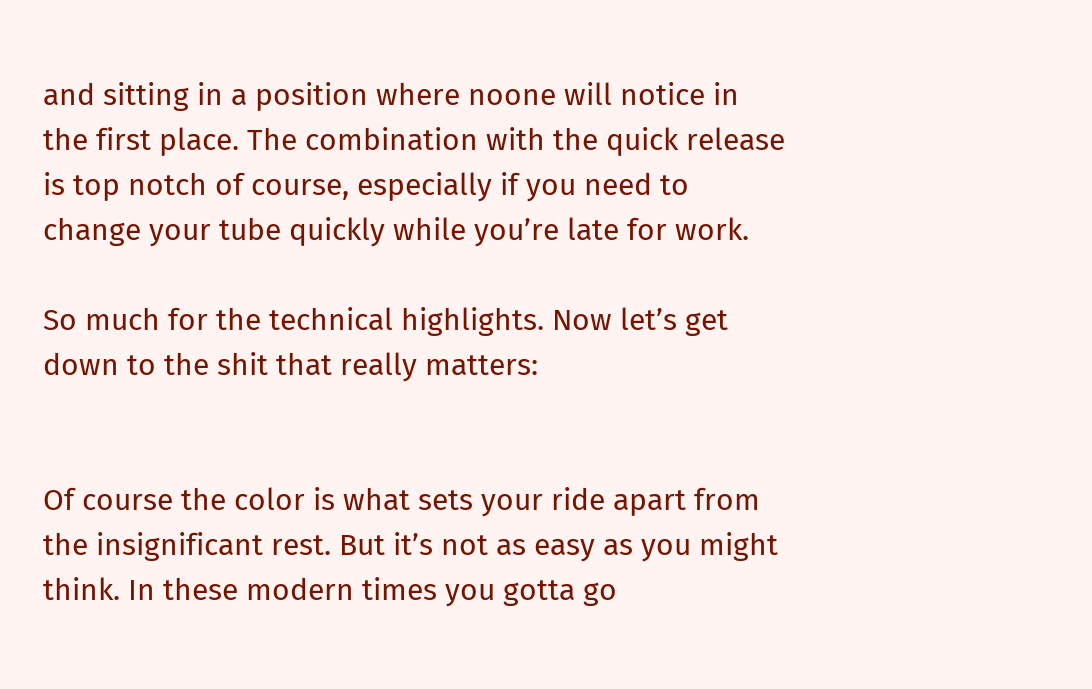and sitting in a position where noone will notice in the first place. The combination with the quick release is top notch of course, especially if you need to change your tube quickly while you’re late for work.

So much for the technical highlights. Now let’s get down to the shit that really matters:


Of course the color is what sets your ride apart from the insignificant rest. But it’s not as easy as you might think. In these modern times you gotta go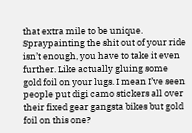that extra mile to be unique. Spraypainting the shit out of your ride isn’t enough, you have to take it even further. Like actually gluing some gold foil on your lugs. I mean I’ve seen people put digi camo stickers all over their fixed gear gangsta bikes but gold foil on this one?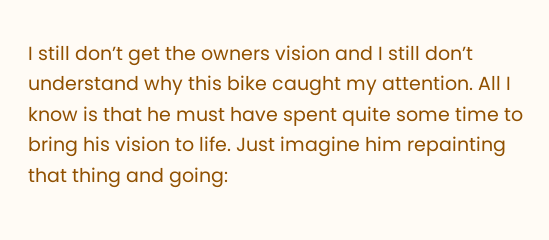I still don’t get the owners vision and I still don’t understand why this bike caught my attention. All I know is that he must have spent quite some time to bring his vision to life. Just imagine him repainting that thing and going: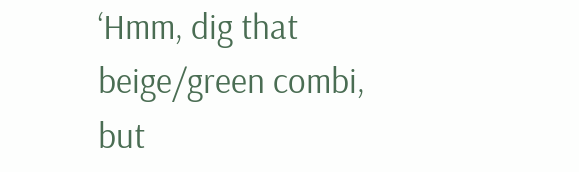‘Hmm, dig that beige/green combi, but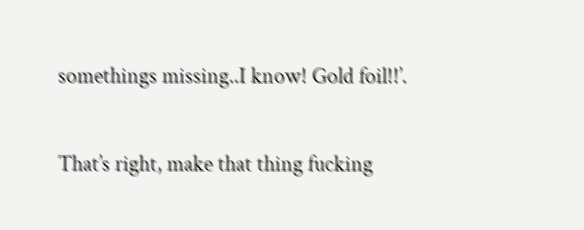somethings missing..I know! Gold foil!!’.

That’s right, make that thing fucking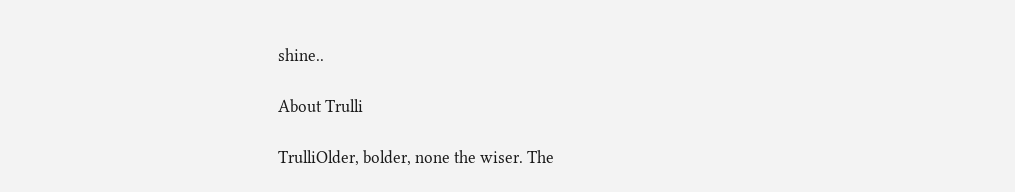shine..

About Trulli

TrulliOlder, bolder, none the wiser. The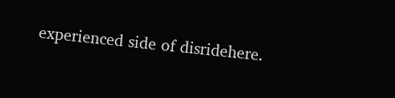experienced side of disridehere.